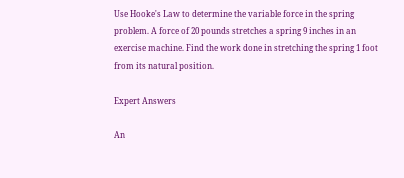Use Hooke's Law to determine the variable force in the spring problem. A force of 20 pounds stretches a spring 9 inches in an exercise machine. Find the work done in stretching the spring 1 foot from its natural position.

Expert Answers

An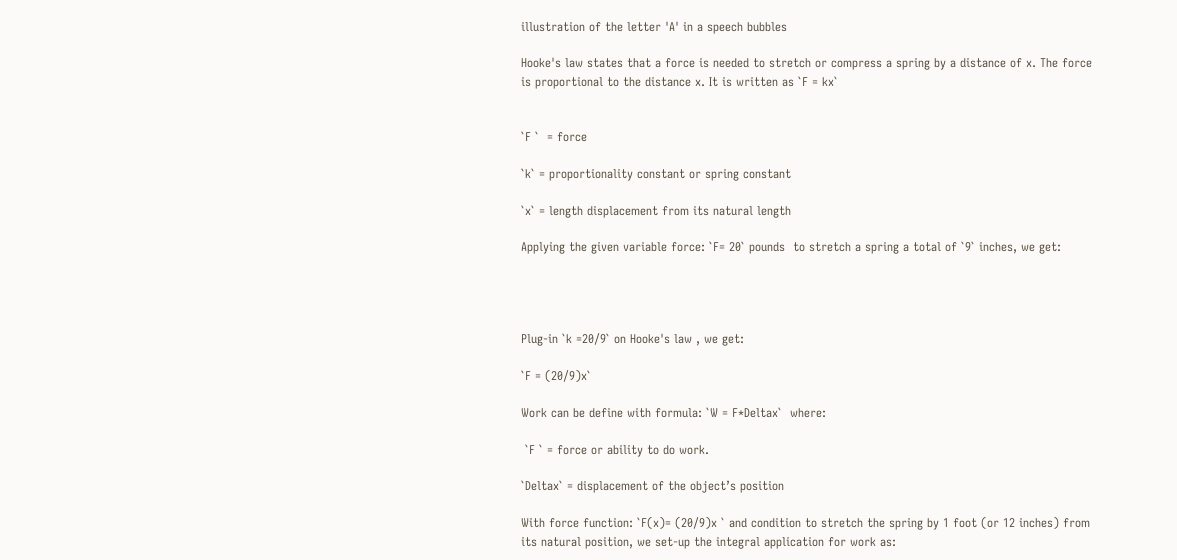illustration of the letter 'A' in a speech bubbles

Hooke's law states that a force is needed to stretch or compress a spring by a distance of x. The force is proportional to the distance x. It is written as `F = kx`


`F `  = force

`k` = proportionality constant or spring constant

`x` = length displacement from its natural length

Applying the given variable force: `F= 20` pounds  to stretch a spring a total of `9` inches, we get:




Plug-in `k =20/9` on Hooke's law , we get:

`F = (20/9)x`

Work can be define with formula: `W = F*Deltax`  where:

 `F ` = force or ability to do work.

`Deltax` = displacement of the object’s position

With force function: `F(x)= (20/9)x ` and condition to stretch the spring by 1 foot (or 12 inches) from its natural position, we set-up the integral application for work as: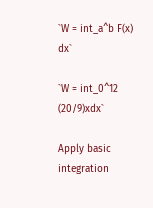`W = int_a^b F(x) dx`

`W = int_0^12 (20/9)xdx`

Apply basic integration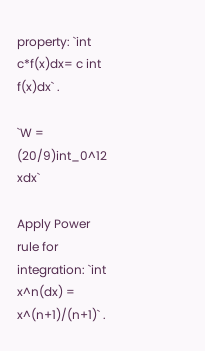property: `int c*f(x)dx= c int f(x)dx` .

`W = (20/9)int_0^12 xdx`

Apply Power rule for integration: `int x^n(dx) = x^(n+1)/(n+1)` .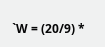`W = (20/9) *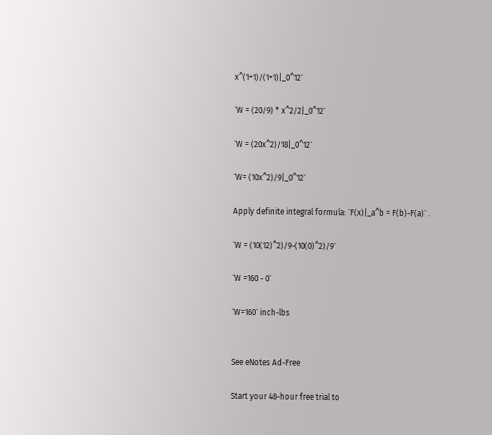x^(1+1)/(1+1)|_0^12`

`W = (20/9) * x^2/2|_0^12`

`W = (20x^2)/18|_0^12`

`W= (10x^2)/9|_0^12`

Apply definite integral formula: `F(x)|_a^b = F(b)-F(a)` .

`W = (10(12)^2)/9-(10(0)^2)/9`

`W =160 - 0`

`W=160` inch-lbs


See eNotes Ad-Free

Start your 48-hour free trial to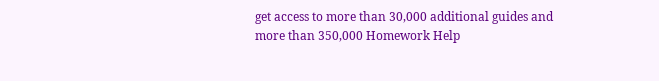get access to more than 30,000 additional guides and more than 350,000 Homework Help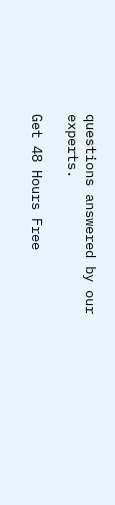questions answered by our experts.

Get 48 Hours Free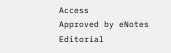Access
Approved by eNotes Editorial